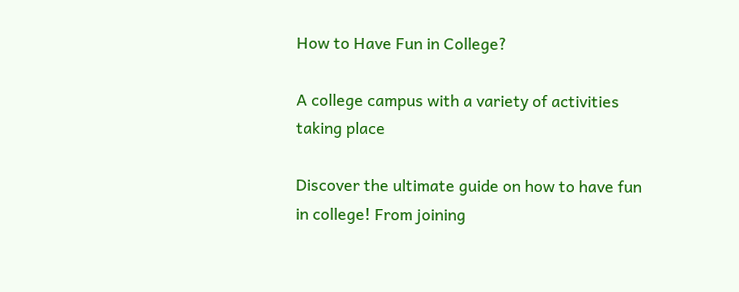How to Have Fun in College?

A college campus with a variety of activities taking place

Discover the ultimate guide on how to have fun in college! From joining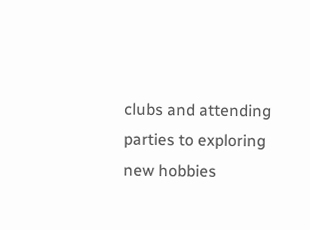clubs and attending parties to exploring new hobbies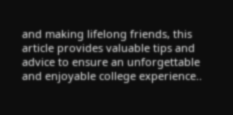and making lifelong friends, this article provides valuable tips and advice to ensure an unforgettable and enjoyable college experience..